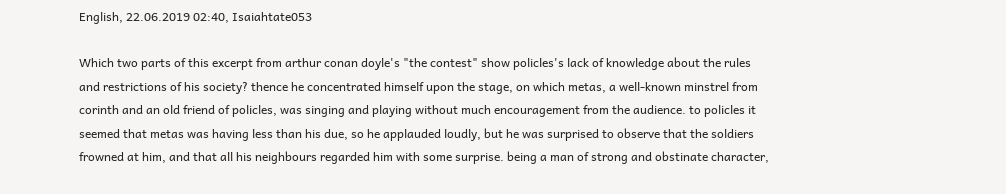English, 22.06.2019 02:40, Isaiahtate053

Which two parts of this excerpt from arthur conan doyle's "the contest" show policles's lack of knowledge about the rules and restrictions of his society? thence he concentrated himself upon the stage, on which metas, a well-known minstrel from corinth and an old friend of policles, was singing and playing without much encouragement from the audience. to policles it seemed that metas was having less than his due, so he applauded loudly, but he was surprised to observe that the soldiers frowned at him, and that all his neighbours regarded him with some surprise. being a man of strong and obstinate character,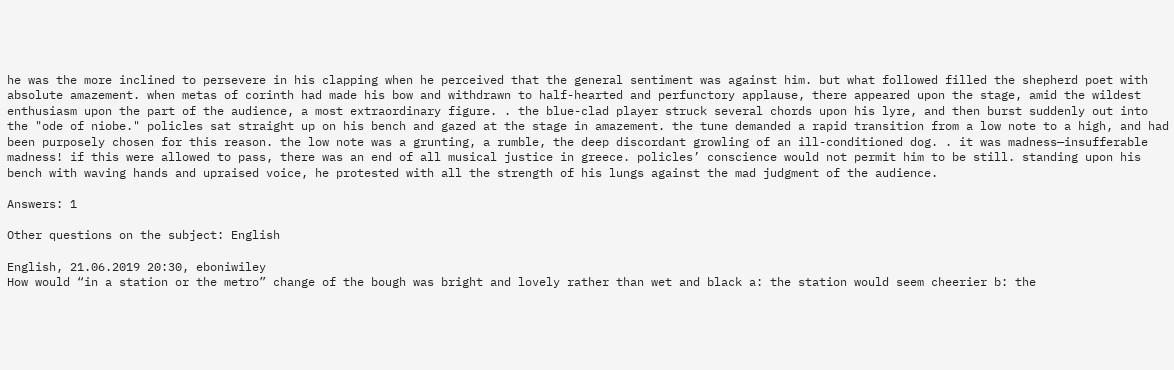he was the more inclined to persevere in his clapping when he perceived that the general sentiment was against him. but what followed filled the shepherd poet with absolute amazement. when metas of corinth had made his bow and withdrawn to half-hearted and perfunctory applause, there appeared upon the stage, amid the wildest enthusiasm upon the part of the audience, a most extraordinary figure. . the blue-clad player struck several chords upon his lyre, and then burst suddenly out into the "ode of niobe." policles sat straight up on his bench and gazed at the stage in amazement. the tune demanded a rapid transition from a low note to a high, and had been purposely chosen for this reason. the low note was a grunting, a rumble, the deep discordant growling of an ill-conditioned dog. . it was madness—insufferable madness! if this were allowed to pass, there was an end of all musical justice in greece. policles’ conscience would not permit him to be still. standing upon his bench with waving hands and upraised voice, he protested with all the strength of his lungs against the mad judgment of the audience.

Answers: 1

Other questions on the subject: English

English, 21.06.2019 20:30, eboniwiley
How would “in a station or the metro” change of the bough was bright and lovely rather than wet and black a: the station would seem cheerier b: the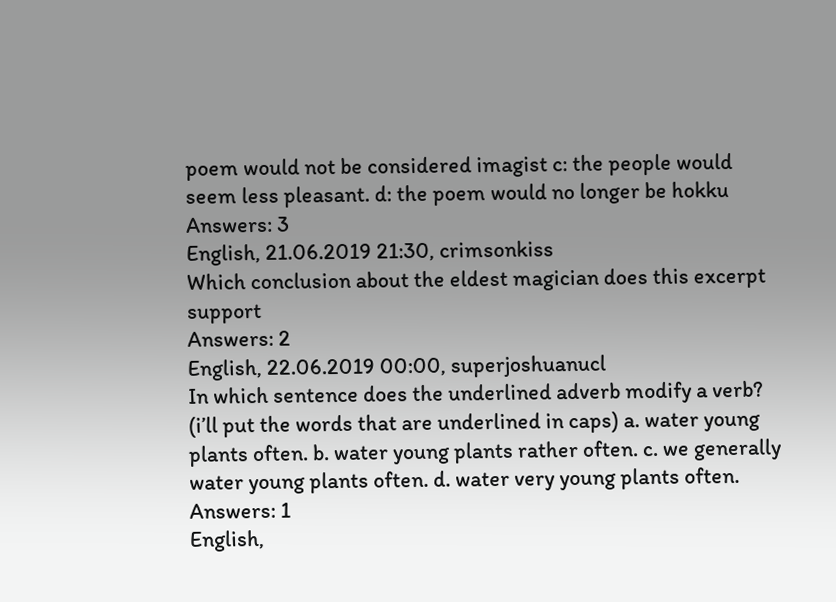poem would not be considered imagist c: the people would seem less pleasant. d: the poem would no longer be hokku
Answers: 3
English, 21.06.2019 21:30, crimsonkiss
Which conclusion about the eldest magician does this excerpt support
Answers: 2
English, 22.06.2019 00:00, superjoshuanucl
In which sentence does the underlined adverb modify a verb? (i’ll put the words that are underlined in caps) a. water young plants often. b. water young plants rather often. c. we generally water young plants often. d. water very young plants often.
Answers: 1
English,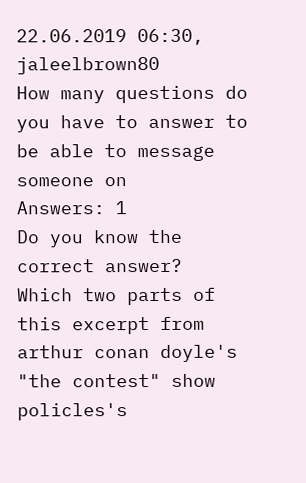22.06.2019 06:30, jaleelbrown80
How many questions do you have to answer to be able to message someone on
Answers: 1
Do you know the correct answer?
Which two parts of this excerpt from arthur conan doyle's "the contest" show policles's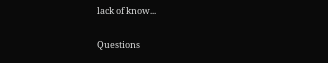lack of know...

Questions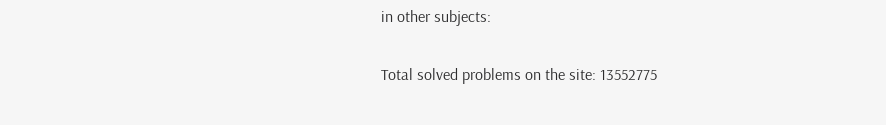in other subjects:

Total solved problems on the site: 13552775